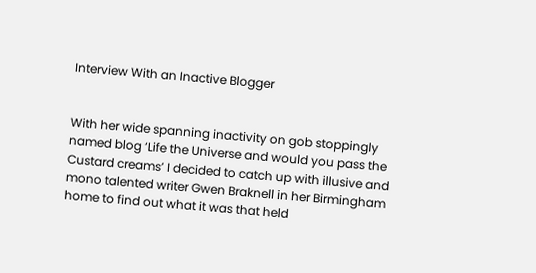Interview With an Inactive Blogger


With her wide spanning inactivity on gob stoppingly named blog ‘Life the Universe and would you pass the Custard creams’ I decided to catch up with illusive and mono talented writer Gwen Braknell in her Birmingham home to find out what it was that held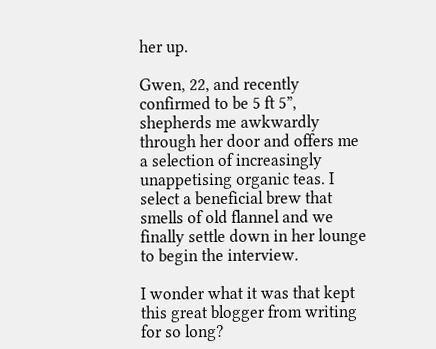her up.

Gwen, 22, and recently confirmed to be 5 ft 5”, shepherds me awkwardly through her door and offers me a selection of increasingly unappetising organic teas. I select a beneficial brew that smells of old flannel and we finally settle down in her lounge to begin the interview.

I wonder what it was that kept this great blogger from writing for so long?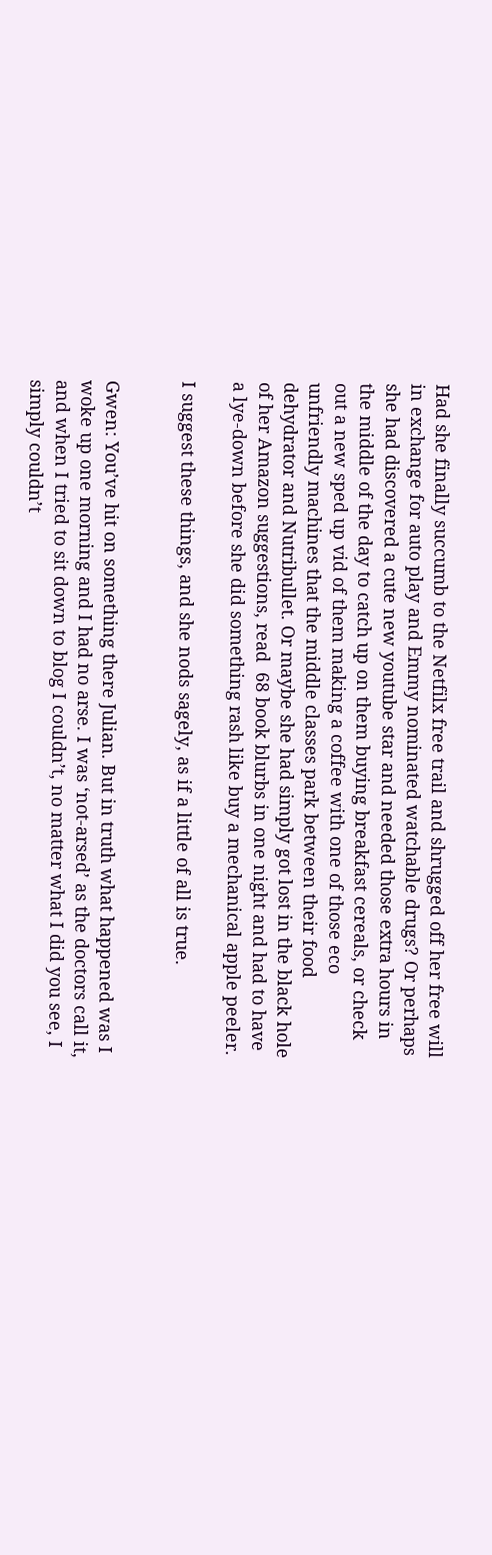Had she finally succumb to the Netfilx free trail and shrugged off her free will in exchange for auto play and Emmy nominated watchable drugs? Or perhaps she had discovered a cute new youtube star and needed those extra hours in the middle of the day to catch up on them buying breakfast cereals, or check out a new sped up vid of them making a coffee with one of those eco unfriendly machines that the middle classes park between their food dehydrator and Nutribullet. Or maybe she had simply got lost in the black hole of her Amazon suggestions, read  68 book blurbs in one night and had to have a lye-down before she did something rash like buy a mechanical apple peeler.

I suggest these things, and she nods sagely, as if a little of all is true.


Gwen: You’ve hit on something there Julian. But in truth what happened was I woke up one morning and I had no arse. I was ‘not-arsed’ as the doctors call it, and when I tried to sit down to blog I couldn’t, no matter what I did you see, I simply couldn’t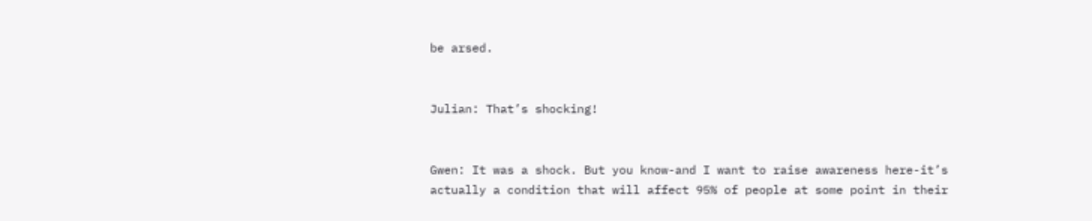be arsed.


Julian: That’s shocking!


Gwen: It was a shock. But you know-and I want to raise awareness here-it’s actually a condition that will affect 95% of people at some point in their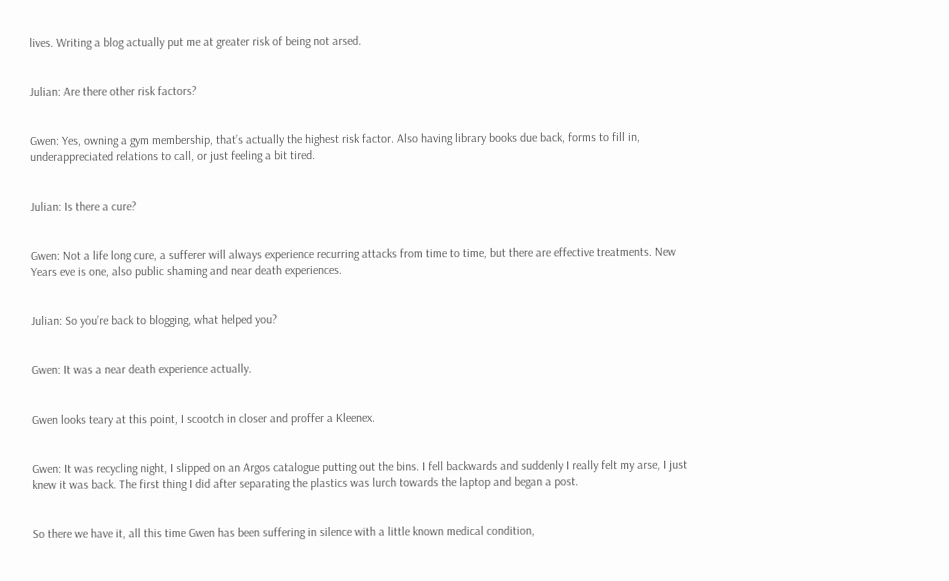lives. Writing a blog actually put me at greater risk of being not arsed.


Julian: Are there other risk factors?


Gwen: Yes, owning a gym membership, that’s actually the highest risk factor. Also having library books due back, forms to fill in, underappreciated relations to call, or just feeling a bit tired.


Julian: Is there a cure?


Gwen: Not a life long cure, a sufferer will always experience recurring attacks from time to time, but there are effective treatments. New Years eve is one, also public shaming and near death experiences.


Julian: So you’re back to blogging, what helped you?


Gwen: It was a near death experience actually.


Gwen looks teary at this point, I scootch in closer and proffer a Kleenex.


Gwen: It was recycling night, I slipped on an Argos catalogue putting out the bins. I fell backwards and suddenly I really felt my arse, I just knew it was back. The first thing I did after separating the plastics was lurch towards the laptop and began a post.


So there we have it, all this time Gwen has been suffering in silence with a little known medical condition,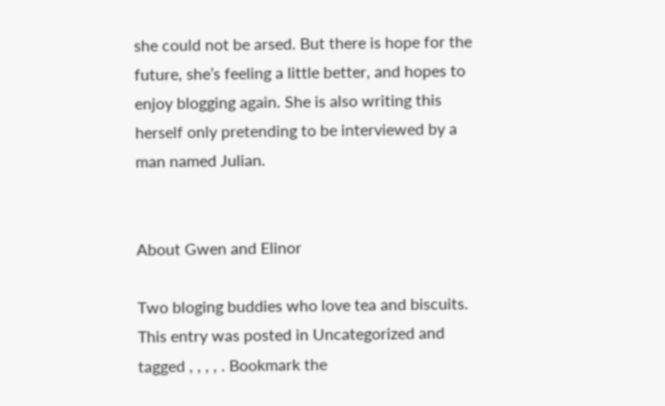she could not be arsed. But there is hope for the future, she’s feeling a little better, and hopes to enjoy blogging again. She is also writing this herself only pretending to be interviewed by a man named Julian.


About Gwen and Elinor

Two bloging buddies who love tea and biscuits.
This entry was posted in Uncategorized and tagged , , , , . Bookmark the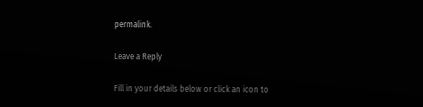permalink.

Leave a Reply

Fill in your details below or click an icon to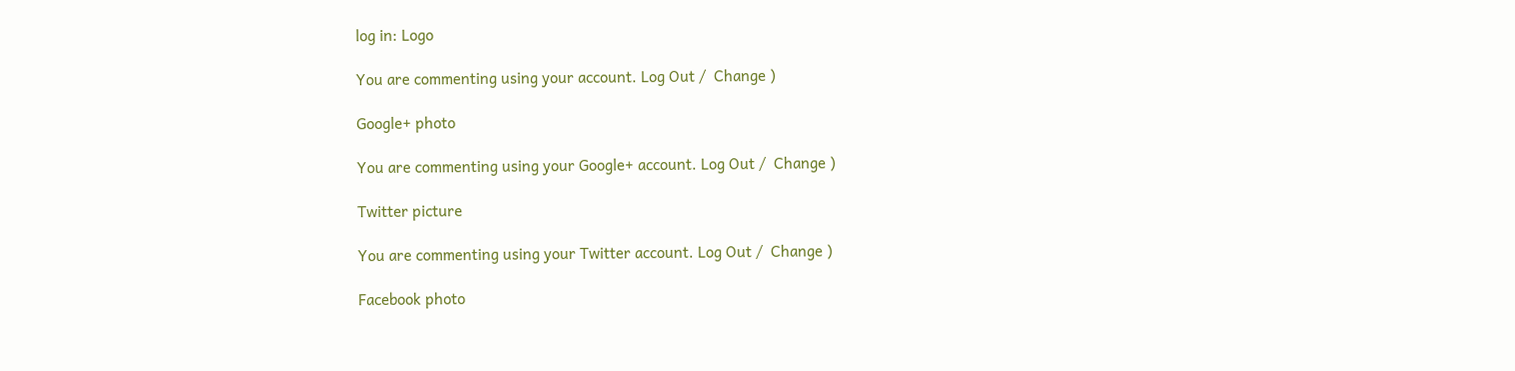log in: Logo

You are commenting using your account. Log Out /  Change )

Google+ photo

You are commenting using your Google+ account. Log Out /  Change )

Twitter picture

You are commenting using your Twitter account. Log Out /  Change )

Facebook photo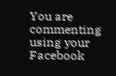You are commenting using your Facebook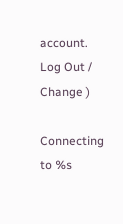account. Log Out /  Change )

Connecting to %s